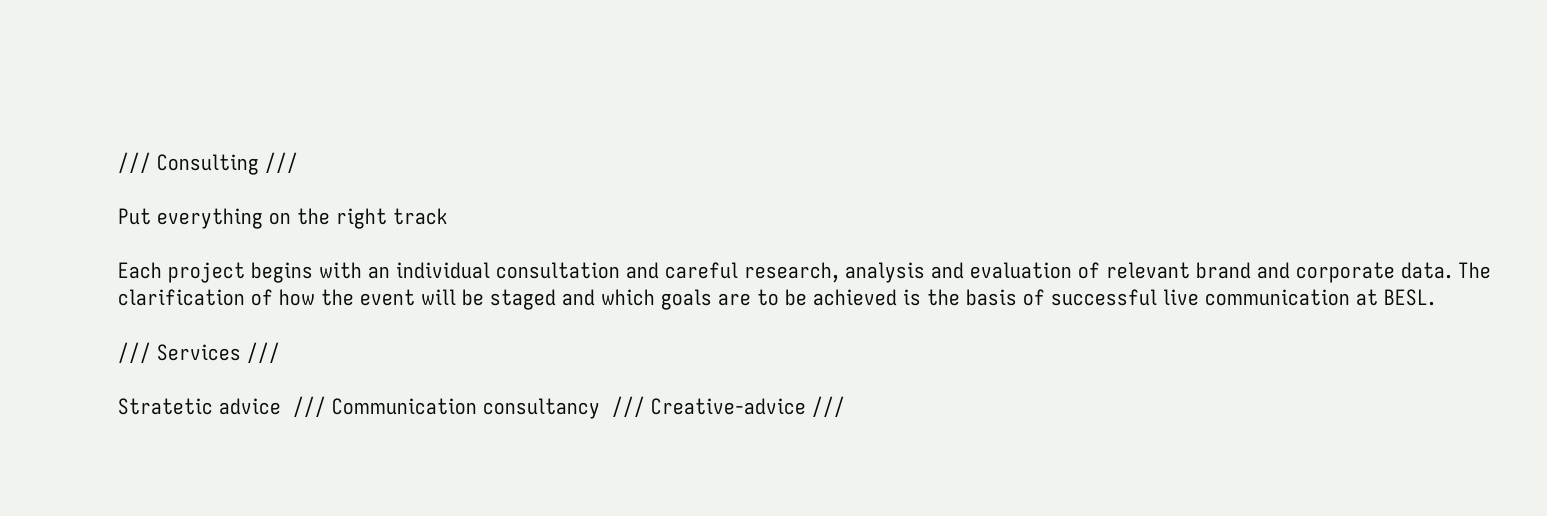/// Consulting ///

Put everything on the right track

Each project begins with an individual consultation and careful research, analysis and evaluation of relevant brand and corporate data. The clarification of how the event will be staged and which goals are to be achieved is the basis of successful live communication at BESL.

/// Services ///

Stratetic advice  /// Communication consultancy  /// Creative-advice ///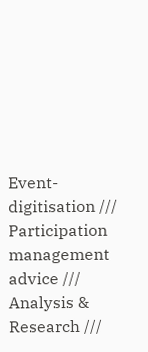Event-digitisation /// Participation management advice /// Analysis & Research ///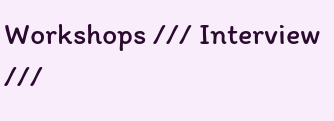Workshops /// Interview ///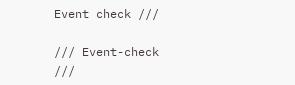Event check ///

/// Event-check ///